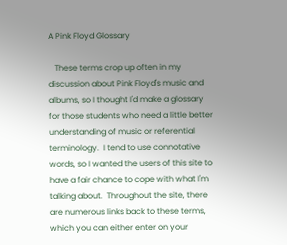A Pink Floyd Glossary

   These terms crop up often in my discussion about Pink Floyd's music and albums, so I thought I'd make a glossary for those students who need a little better understanding of music or referential terminology.  I tend to use connotative words, so I wanted the users of this site to have a fair chance to cope with what I'm talking about.  Throughout the site, there are numerous links back to these terms, which you can either enter on your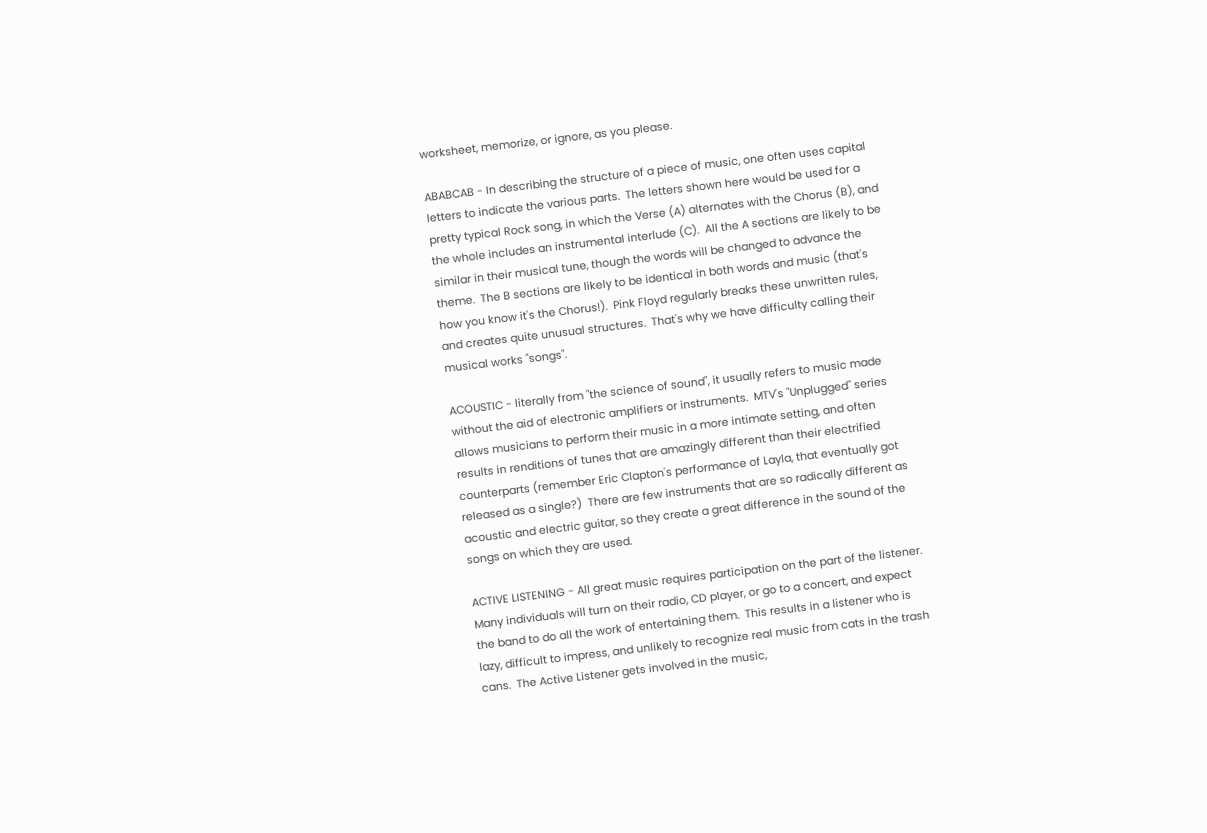worksheet, memorize, or ignore, as you please.

ABABCAB - In describing the structure of a piece of music, one often uses capital letters to indicate the various parts.  The letters shown here would be used for a pretty typical Rock song, in which the Verse (A) alternates with the Chorus (B), and the whole includes an instrumental interlude (C).  All the A sections are likely to be similar in their musical tune, though the words will be changed to advance the theme.  The B sections are likely to be identical in both words and music (that's how you know it's the Chorus!).  Pink Floyd regularly breaks these unwritten rules, and creates quite unusual structures.  That's why we have difficulty calling their musical works "songs".

ACOUSTIC - literally from "the science of sound", it usually refers to music made without the aid of electronic amplifiers or instruments.  MTV's "Unplugged" series allows musicians to perform their music in a more intimate setting, and often results in renditions of tunes that are amazingly different than their electrified counterparts (remember Eric Clapton's performance of Layla, that eventually got released as a single?)  There are few instruments that are so radically different as acoustic and electric guitar, so they create a great difference in the sound of the songs on which they are used.

ACTIVE LISTENING - All great music requires participation on the part of the listener.  Many individuals will turn on their radio, CD player, or go to a concert, and expect the band to do all the work of entertaining them.  This results in a listener who is lazy, difficult to impress, and unlikely to recognize real music from cats in the trash cans.  The Active Listener gets involved in the music,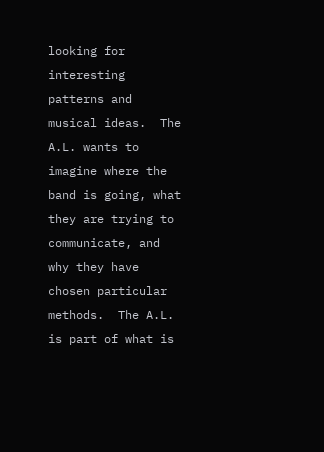looking for interesting patterns and musical ideas.  The A.L. wants to imagine where the band is going, what they are trying to communicate, and why they have chosen particular methods.  The A.L. is part of what is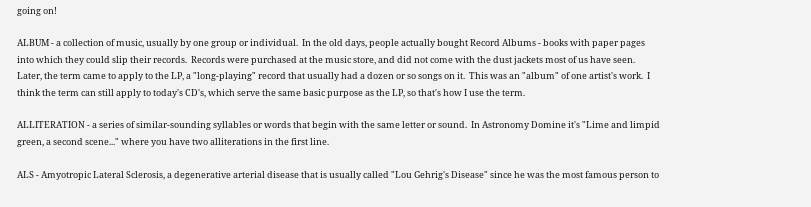going on!

ALBUM - a collection of music, usually by one group or individual.  In the old days, people actually bought Record Albums - books with paper pages into which they could slip their records.  Records were purchased at the music store, and did not come with the dust jackets most of us have seen.  Later, the term came to apply to the LP, a "long-playing" record that usually had a dozen or so songs on it.  This was an "album" of one artist's work.  I think the term can still apply to today's CD's, which serve the same basic purpose as the LP, so that's how I use the term.

ALLITERATION - a series of similar-sounding syllables or words that begin with the same letter or sound.  In Astronomy Domine it's "Lime and limpid green, a second scene..." where you have two alliterations in the first line.

ALS - Amyotropic Lateral Sclerosis, a degenerative arterial disease that is usually called "Lou Gehrig's Disease" since he was the most famous person to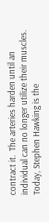contract it.  The arteries harden until an individual can no longer utilize their muscles.  Today, Stephen Hawking is the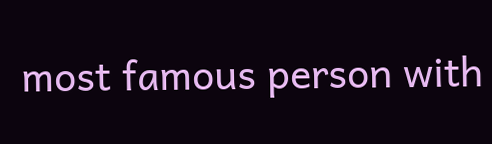most famous person with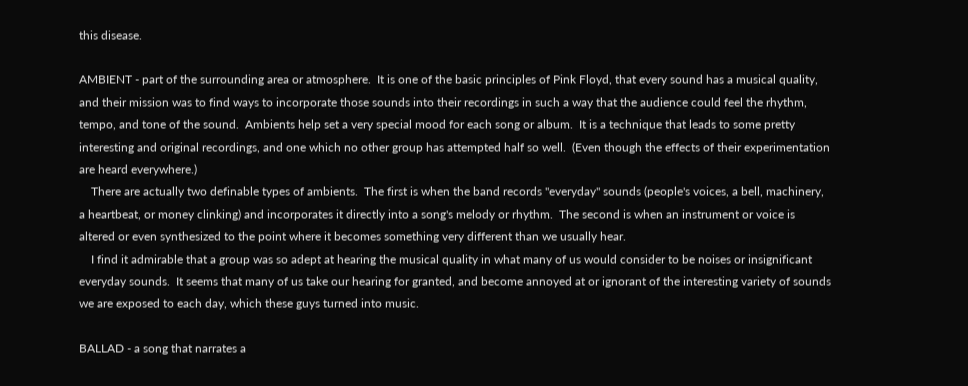this disease.

AMBIENT - part of the surrounding area or atmosphere.  It is one of the basic principles of Pink Floyd, that every sound has a musical quality, and their mission was to find ways to incorporate those sounds into their recordings in such a way that the audience could feel the rhythm, tempo, and tone of the sound.  Ambients help set a very special mood for each song or album.  It is a technique that leads to some pretty interesting and original recordings, and one which no other group has attempted half so well.  (Even though the effects of their experimentation are heard everywhere.)
    There are actually two definable types of ambients.  The first is when the band records "everyday" sounds (people's voices, a bell, machinery, a heartbeat, or money clinking) and incorporates it directly into a song's melody or rhythm.  The second is when an instrument or voice is altered or even synthesized to the point where it becomes something very different than we usually hear.
    I find it admirable that a group was so adept at hearing the musical quality in what many of us would consider to be noises or insignificant everyday sounds.  It seems that many of us take our hearing for granted, and become annoyed at or ignorant of the interesting variety of sounds we are exposed to each day, which these guys turned into music.

BALLAD - a song that narrates a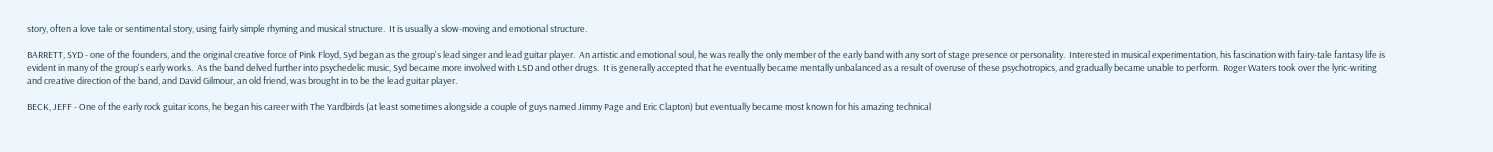story, often a love tale or sentimental story, using fairly simple rhyming and musical structure.  It is usually a slow-moving and emotional structure.

BARRETT, SYD - one of the founders, and the original creative force of Pink Floyd, Syd began as the group's lead singer and lead guitar player.  An artistic and emotional soul, he was really the only member of the early band with any sort of stage presence or personality.  Interested in musical experimentation, his fascination with fairy-tale fantasy life is evident in many of the group's early works.  As the band delved further into psychedelic music, Syd became more involved with LSD and other drugs.  It is generally accepted that he eventually became mentally unbalanced as a result of overuse of these psychotropics, and gradually became unable to perform.  Roger Waters took over the lyric-writing and creative direction of the band, and David Gilmour, an old friend, was brought in to be the lead guitar player.

BECK, JEFF - One of the early rock guitar icons, he began his career with The Yardbirds (at least sometimes alongside a couple of guys named Jimmy Page and Eric Clapton) but eventually became most known for his amazing technical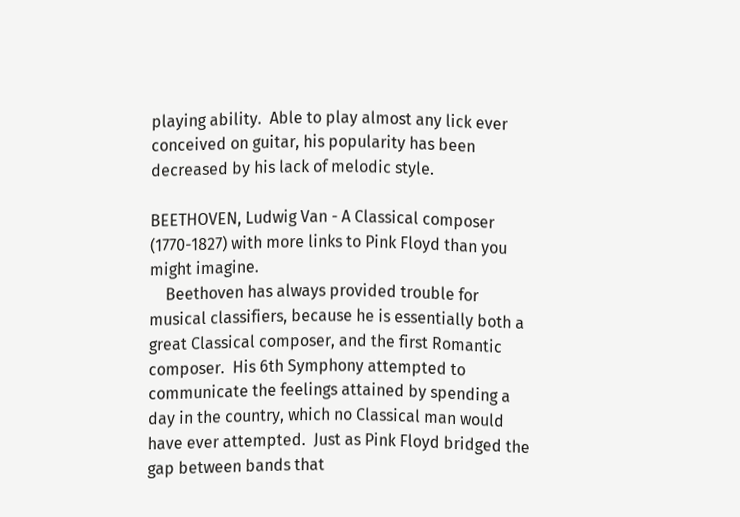playing ability.  Able to play almost any lick ever conceived on guitar, his popularity has been decreased by his lack of melodic style.

BEETHOVEN, Ludwig Van - A Classical composer (1770-1827) with more links to Pink Floyd than you might imagine.
    Beethoven has always provided trouble for musical classifiers, because he is essentially both a great Classical composer, and the first Romantic composer.  His 6th Symphony attempted to communicate the feelings attained by spending a day in the country, which no Classical man would have ever attempted.  Just as Pink Floyd bridged the gap between bands that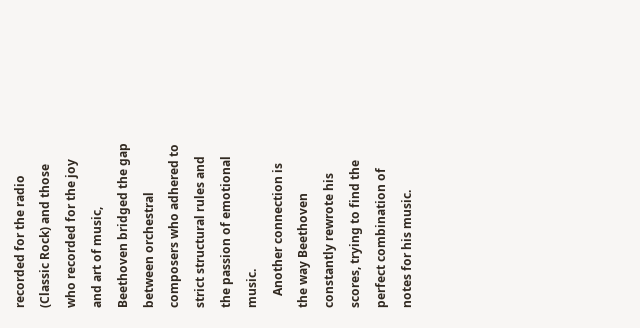recorded for the radio (Classic Rock) and those who recorded for the joy and art of music, Beethoven bridged the gap between orchestral composers who adhered to strict structural rules and the passion of emotional music.
    Another connection is the way Beethoven constantly rewrote his scores, trying to find the perfect combination of notes for his music.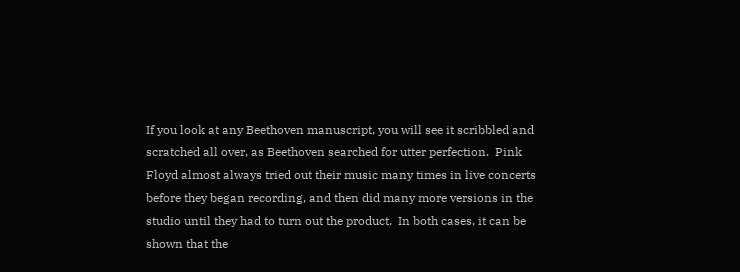If you look at any Beethoven manuscript, you will see it scribbled and scratched all over, as Beethoven searched for utter perfection.  Pink Floyd almost always tried out their music many times in live concerts before they began recording, and then did many more versions in the studio until they had to turn out the product.  In both cases, it can be shown that the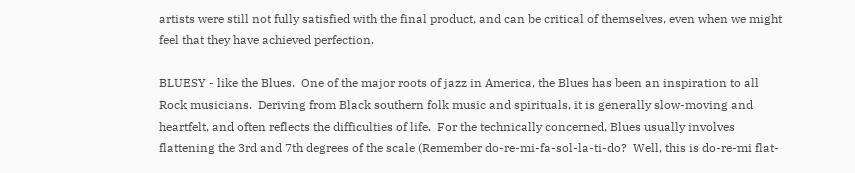artists were still not fully satisfied with the final product, and can be critical of themselves, even when we might feel that they have achieved perfection.

BLUESY - like the Blues.  One of the major roots of jazz in America, the Blues has been an inspiration to all Rock musicians.  Deriving from Black southern folk music and spirituals, it is generally slow-moving and heartfelt, and often reflects the difficulties of life.  For the technically concerned, Blues usually involves flattening the 3rd and 7th degrees of the scale (Remember do-re-mi-fa-sol-la-ti-do?  Well, this is do-re-mi flat-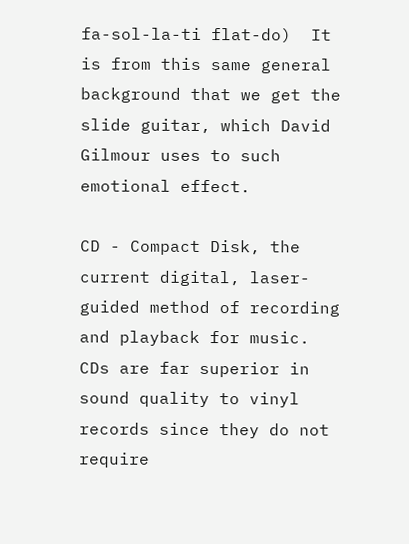fa-sol-la-ti flat-do)  It is from this same general background that we get the slide guitar, which David Gilmour uses to such emotional effect.

CD - Compact Disk, the current digital, laser-guided method of recording and playback for music.  CDs are far superior in sound quality to vinyl records since they do not require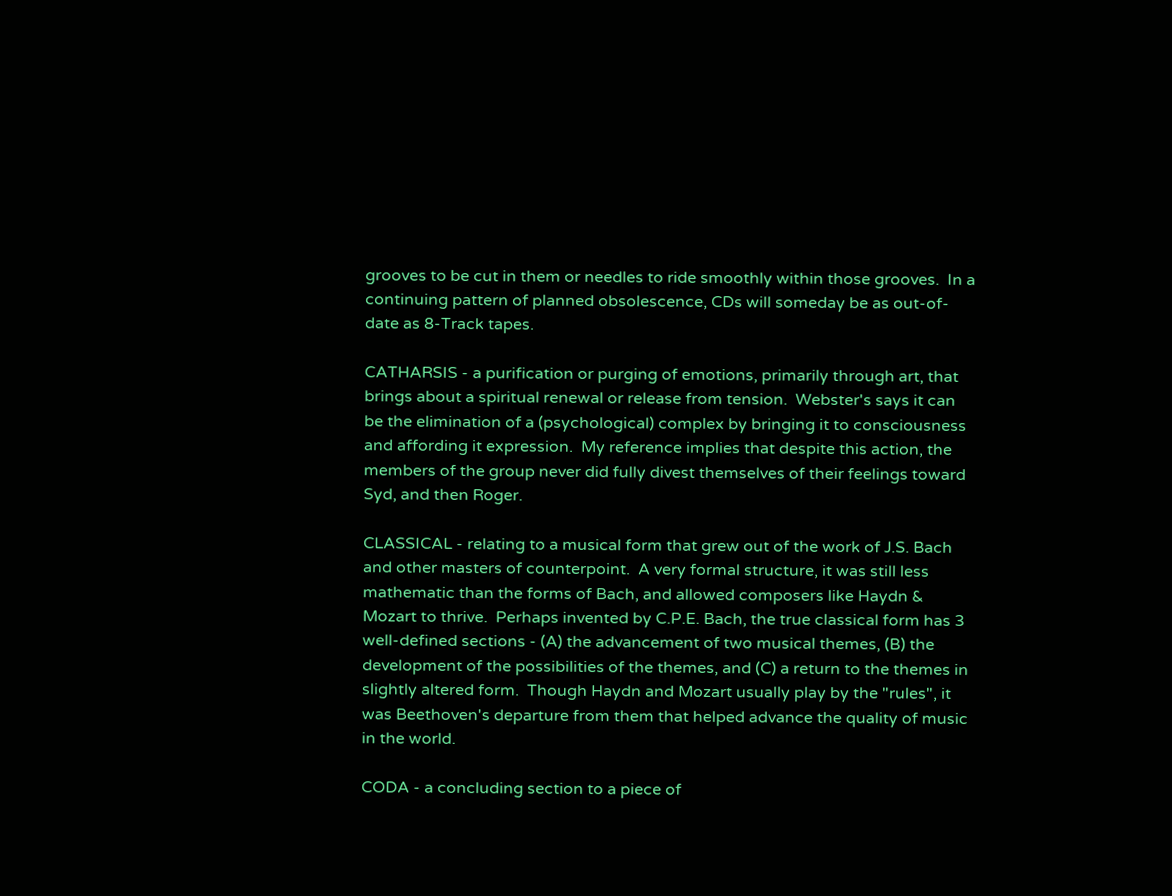grooves to be cut in them or needles to ride smoothly within those grooves.  In a continuing pattern of planned obsolescence, CDs will someday be as out-of-date as 8-Track tapes.

CATHARSIS - a purification or purging of emotions, primarily through art, that brings about a spiritual renewal or release from tension.  Webster's says it can be the elimination of a (psychological) complex by bringing it to consciousness and affording it expression.  My reference implies that despite this action, the members of the group never did fully divest themselves of their feelings toward Syd, and then Roger.

CLASSICAL - relating to a musical form that grew out of the work of J.S. Bach and other masters of counterpoint.  A very formal structure, it was still less mathematic than the forms of Bach, and allowed composers like Haydn & Mozart to thrive.  Perhaps invented by C.P.E. Bach, the true classical form has 3 well-defined sections - (A) the advancement of two musical themes, (B) the development of the possibilities of the themes, and (C) a return to the themes in slightly altered form.  Though Haydn and Mozart usually play by the "rules", it was Beethoven's departure from them that helped advance the quality of music in the world.

CODA - a concluding section to a piece of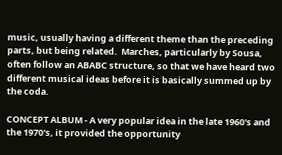music, usually having a different theme than the preceding parts, but being related.  Marches, particularly by Sousa, often follow an ABABC structure, so that we have heard two different musical ideas before it is basically summed up by the coda.

CONCEPT ALBUM - A very popular idea in the late 1960's and the 1970's, it provided the opportunity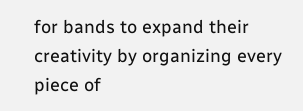for bands to expand their creativity by organizing every piece of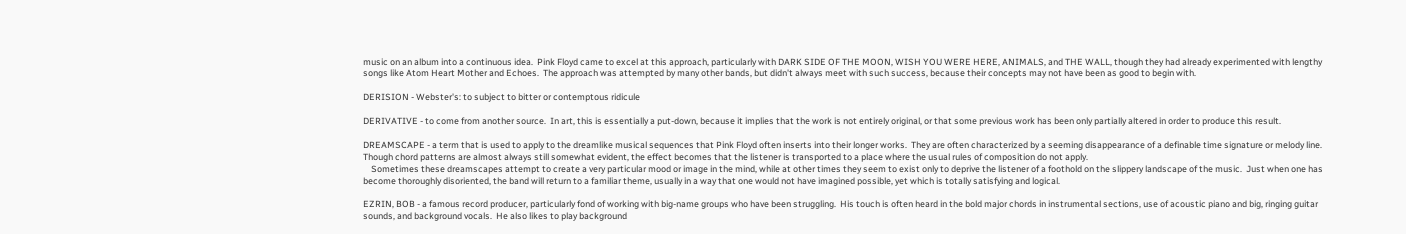music on an album into a continuous idea.  Pink Floyd came to excel at this approach, particularly with DARK SIDE OF THE MOON, WISH YOU WERE HERE, ANIMALS, and THE WALL, though they had already experimented with lengthy songs like Atom Heart Mother and Echoes.  The approach was attempted by many other bands, but didn't always meet with such success, because their concepts may not have been as good to begin with.

DERISION - Webster's: to subject to bitter or contemptous ridicule

DERIVATIVE - to come from another source.  In art, this is essentially a put-down, because it implies that the work is not entirely original, or that some previous work has been only partially altered in order to produce this result.

DREAMSCAPE - a term that is used to apply to the dreamlike musical sequences that Pink Floyd often inserts into their longer works.  They are often characterized by a seeming disappearance of a definable time signature or melody line.  Though chord patterns are almost always still somewhat evident, the effect becomes that the listener is transported to a place where the usual rules of composition do not apply.
    Sometimes these dreamscapes attempt to create a very particular mood or image in the mind, while at other times they seem to exist only to deprive the listener of a foothold on the slippery landscape of the music.  Just when one has become thoroughly disoriented, the band will return to a familiar theme, usually in a way that one would not have imagined possible, yet which is totally satisfying and logical.

EZRIN, BOB - a famous record producer, particularly fond of working with big-name groups who have been struggling.  His touch is often heard in the bold major chords in instrumental sections, use of acoustic piano and big, ringing guitar sounds, and background vocals.  He also likes to play background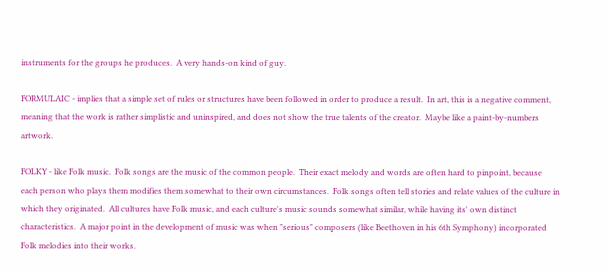instruments for the groups he produces.  A very hands-on kind of guy.

FORMULAIC - implies that a simple set of rules or structures have been followed in order to produce a result.  In art, this is a negative comment, meaning that the work is rather simplistic and uninspired, and does not show the true talents of the creator.  Maybe like a paint-by-numbers artwork.

FOLKY - like Folk music.  Folk songs are the music of the common people.  Their exact melody and words are often hard to pinpoint, because each person who plays them modifies them somewhat to their own circumstances.  Folk songs often tell stories and relate values of the culture in which they originated.  All cultures have Folk music, and each culture's music sounds somewhat similar, while having its' own distinct characteristics.  A major point in the development of music was when "serious" composers (like Beethoven in his 6th Symphony) incorporated Folk melodies into their works.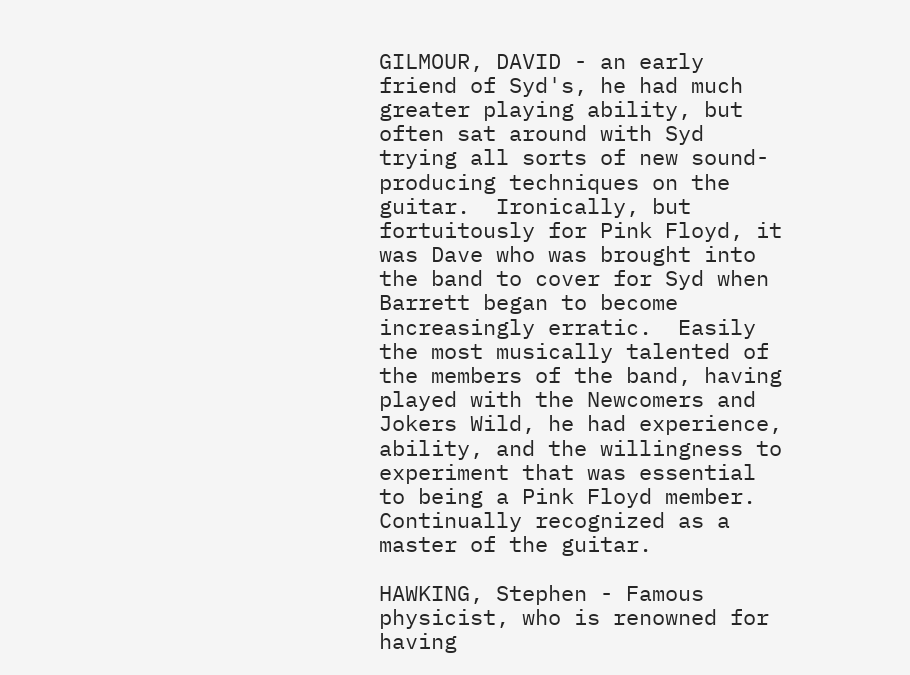GILMOUR, DAVID - an early friend of Syd's, he had much greater playing ability, but often sat around with Syd trying all sorts of new sound-producing techniques on the guitar.  Ironically, but fortuitously for Pink Floyd, it was Dave who was brought into the band to cover for Syd when Barrett began to become increasingly erratic.  Easily the most musically talented of the members of the band, having played with the Newcomers and Jokers Wild, he had experience, ability, and the willingness to experiment that was essential to being a Pink Floyd member.  Continually recognized as a master of the guitar.

HAWKING, Stephen - Famous physicist, who is renowned for having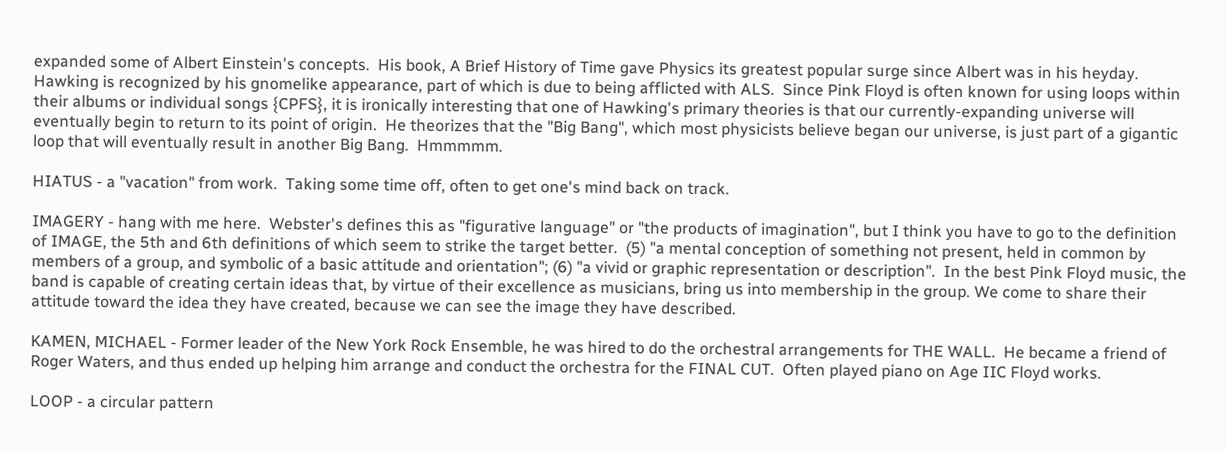expanded some of Albert Einstein's concepts.  His book, A Brief History of Time gave Physics its greatest popular surge since Albert was in his heyday.  Hawking is recognized by his gnomelike appearance, part of which is due to being afflicted with ALS.  Since Pink Floyd is often known for using loops within their albums or individual songs {CPFS}, it is ironically interesting that one of Hawking's primary theories is that our currently-expanding universe will eventually begin to return to its point of origin.  He theorizes that the "Big Bang", which most physicists believe began our universe, is just part of a gigantic loop that will eventually result in another Big Bang.  Hmmmmm.

HIATUS - a "vacation" from work.  Taking some time off, often to get one's mind back on track.

IMAGERY - hang with me here.  Webster's defines this as "figurative language" or "the products of imagination", but I think you have to go to the definition of IMAGE, the 5th and 6th definitions of which seem to strike the target better.  (5) "a mental conception of something not present, held in common by members of a group, and symbolic of a basic attitude and orientation"; (6) "a vivid or graphic representation or description".  In the best Pink Floyd music, the band is capable of creating certain ideas that, by virtue of their excellence as musicians, bring us into membership in the group. We come to share their attitude toward the idea they have created, because we can see the image they have described.

KAMEN, MICHAEL - Former leader of the New York Rock Ensemble, he was hired to do the orchestral arrangements for THE WALL.  He became a friend of Roger Waters, and thus ended up helping him arrange and conduct the orchestra for the FINAL CUT.  Often played piano on Age IIC Floyd works.

LOOP - a circular pattern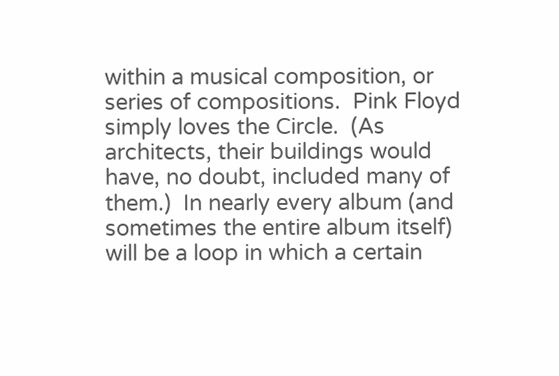within a musical composition, or series of compositions.  Pink Floyd simply loves the Circle.  (As architects, their buildings would have, no doubt, included many of them.)  In nearly every album (and sometimes the entire album itself) will be a loop in which a certain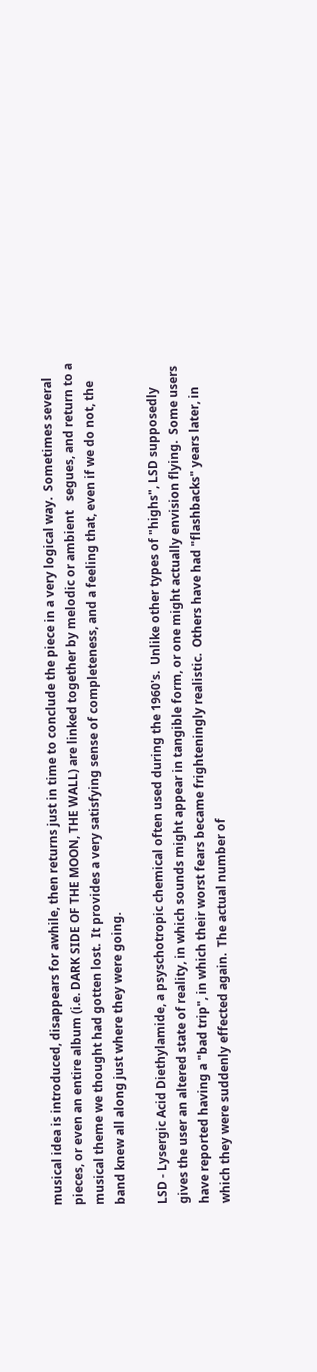musical idea is introduced, disappears for awhile, then returns just in time to conclude the piece in a very logical way.  Sometimes several pieces, or even an entire album (i.e. DARK SIDE OF THE MOON, THE WALL) are linked together by melodic or ambient   segues, and return to a musical theme we thought had gotten lost.  It provides a very satisfying sense of completeness, and a feeling that, even if we do not, the band knew all along just where they were going.

LSD - Lysergic Acid Diethylamide, a psyschotropic chemical often used during the 1960's.  Unlike other types of "highs", LSD supposedly gives the user an altered state of reality, in which sounds might appear in tangible form, or one might actually envision flying.  Some users have reported having a "bad trip", in which their worst fears became frighteningly realistic.  Others have had "flashbacks" years later, in which they were suddenly effected again.  The actual number of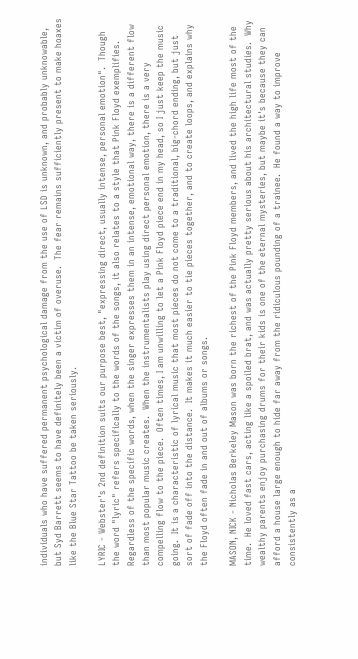individuals who have suffered permanent psychological damage from the use of LSD is unknown, and probably unknowable, but Syd Barrett seems to have definitely been a victim of overuse.  The fear remains sufficiently present to make hoaxes like the Blue Star Tattoo be taken seriously.

LYRIC - Webster's 2nd definition suits our purpose best, "expressing direct, usually intense, personal emotion".  Though the word "lyric" refers specifically to the words of the songs, it also relates to a style that Pink Floyd exemplifies.  Regardless of the specific words, when the singer expresses them in an intense, emotional way, there is a different flow than most popular music creates.  When the instrumentalists play using direct personal emotion, there is a very compelling flow to the piece.  Often times, I am unwilling to let a Pink Floyd piece end in my head, so I just keep the music going.  It is a characteristic of lyrical music that most pieces do not come to a traditional, big-chord ending, but just sort of fade off into the distance.  It makes it much easier to tie pieces together, and to create loops, and explains why the Floyd often fade in and out of albums or songs.

MASON, NICK - Nicholas Berkeley Mason was born the richest of the Pink Floyd members, and lived the high life most of the time.  He loved fast cars, acting like a spoiled brat, and was actually pretty serious about his architectural studies.  Why wealthy parents enjoy purchasing drums for their kids is one of the eternal mysteries, but maybe it's because they can afford a house large enough to hide far away from the ridiculous pounding of a trainee.  He found a way to improve consistently as a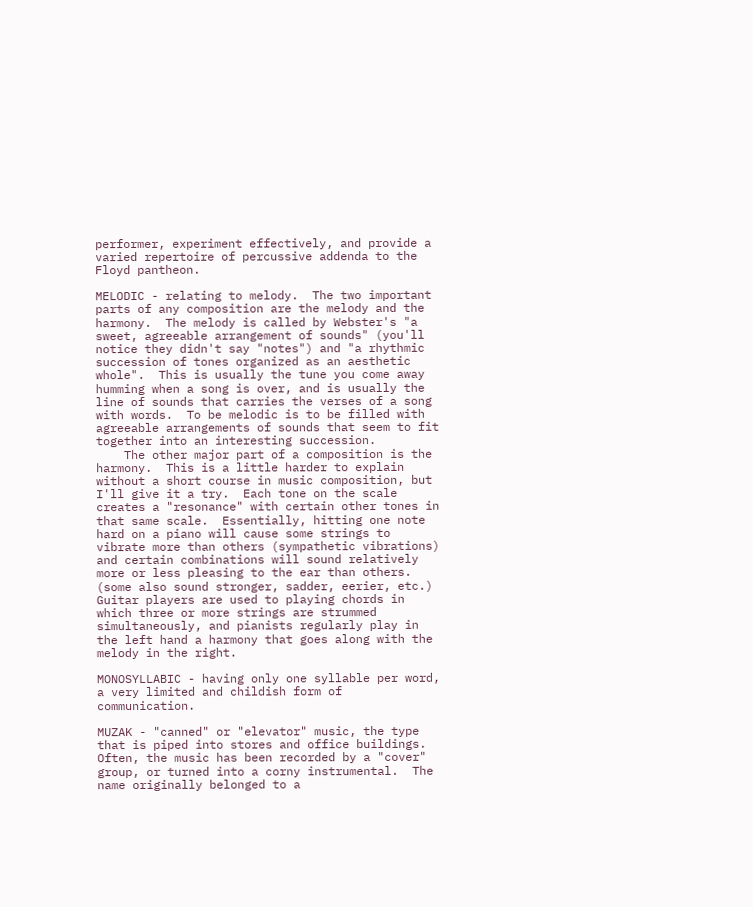performer, experiment effectively, and provide a varied repertoire of percussive addenda to the Floyd pantheon.

MELODIC - relating to melody.  The two important parts of any composition are the melody and the harmony.  The melody is called by Webster's "a sweet, agreeable arrangement of sounds" (you'll notice they didn't say "notes") and "a rhythmic succession of tones organized as an aesthetic whole".  This is usually the tune you come away humming when a song is over, and is usually the line of sounds that carries the verses of a song with words.  To be melodic is to be filled with agreeable arrangements of sounds that seem to fit together into an interesting succession.
    The other major part of a composition is the harmony.  This is a little harder to explain without a short course in music composition, but I'll give it a try.  Each tone on the scale creates a "resonance" with certain other tones in that same scale.  Essentially, hitting one note hard on a piano will cause some strings to vibrate more than others (sympathetic vibrations) and certain combinations will sound relatively more or less pleasing to the ear than others. (some also sound stronger, sadder, eerier, etc.)  Guitar players are used to playing chords in which three or more strings are strummed simultaneously, and pianists regularly play in the left hand a harmony that goes along with the melody in the right.

MONOSYLLABIC - having only one syllable per word, a very limited and childish form of communication.

MUZAK - "canned" or "elevator" music, the type that is piped into stores and office buildings.  Often, the music has been recorded by a "cover" group, or turned into a corny instrumental.  The name originally belonged to a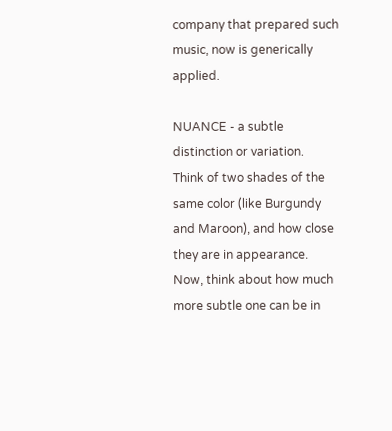company that prepared such music, now is generically applied.

NUANCE - a subtle distinction or variation.  Think of two shades of the same color (like Burgundy and Maroon), and how close they are in appearance.  Now, think about how much more subtle one can be in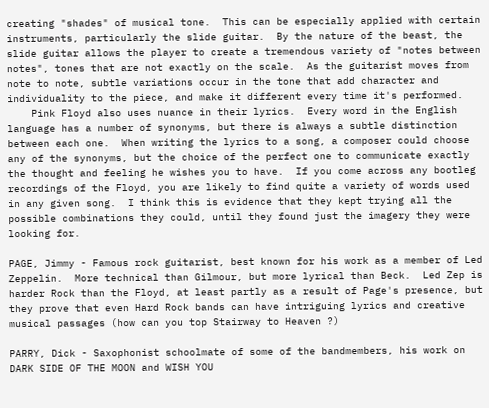creating "shades" of musical tone.  This can be especially applied with certain instruments, particularly the slide guitar.  By the nature of the beast, the slide guitar allows the player to create a tremendous variety of "notes between notes", tones that are not exactly on the scale.  As the guitarist moves from note to note, subtle variations occur in the tone that add character and individuality to the piece, and make it different every time it's performed.
    Pink Floyd also uses nuance in their lyrics.  Every word in the English language has a number of synonyms, but there is always a subtle distinction between each one.  When writing the lyrics to a song, a composer could choose any of the synonyms, but the choice of the perfect one to communicate exactly the thought and feeling he wishes you to have.  If you come across any bootleg recordings of the Floyd, you are likely to find quite a variety of words used in any given song.  I think this is evidence that they kept trying all the possible combinations they could, until they found just the imagery they were looking for.

PAGE, Jimmy - Famous rock guitarist, best known for his work as a member of Led Zeppelin.  More technical than Gilmour, but more lyrical than Beck.  Led Zep is harder Rock than the Floyd, at least partly as a result of Page's presence, but they prove that even Hard Rock bands can have intriguing lyrics and creative musical passages (how can you top Stairway to Heaven ?)

PARRY, Dick - Saxophonist schoolmate of some of the bandmembers, his work on DARK SIDE OF THE MOON and WISH YOU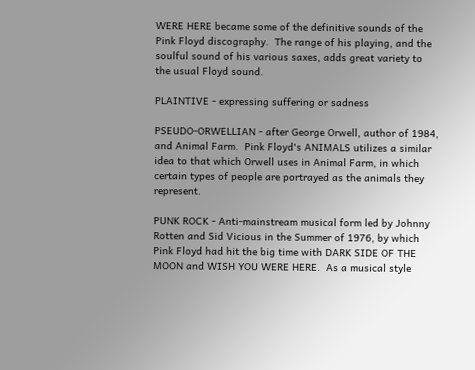WERE HERE became some of the definitive sounds of the Pink Floyd discography.  The range of his playing, and the soulful sound of his various saxes, adds great variety to the usual Floyd sound.

PLAINTIVE - expressing suffering or sadness

PSEUDO-ORWELLIAN - after George Orwell, author of 1984, and Animal Farm.  Pink Floyd's ANIMALS utilizes a similar idea to that which Orwell uses in Animal Farm, in which certain types of people are portrayed as the animals they represent.

PUNK ROCK - Anti-mainstream musical form led by Johnny Rotten and Sid Vicious in the Summer of 1976, by which Pink Floyd had hit the big time with DARK SIDE OF THE MOON and WISH YOU WERE HERE.  As a musical style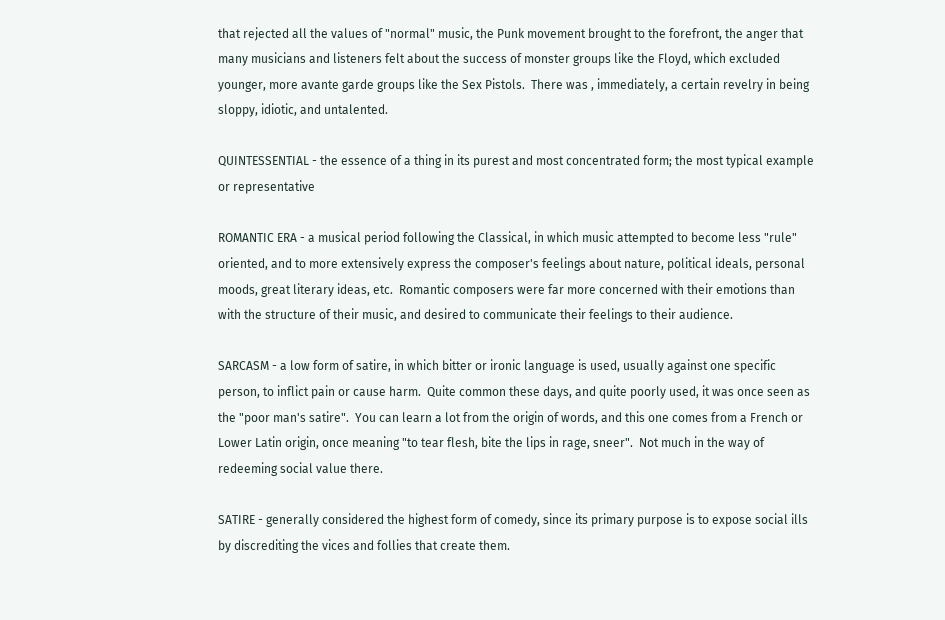that rejected all the values of "normal" music, the Punk movement brought to the forefront, the anger that many musicians and listeners felt about the success of monster groups like the Floyd, which excluded younger, more avante garde groups like the Sex Pistols.  There was , immediately, a certain revelry in being sloppy, idiotic, and untalented.

QUINTESSENTIAL - the essence of a thing in its purest and most concentrated form; the most typical example or representative

ROMANTIC ERA - a musical period following the Classical, in which music attempted to become less "rule" oriented, and to more extensively express the composer's feelings about nature, political ideals, personal moods, great literary ideas, etc.  Romantic composers were far more concerned with their emotions than with the structure of their music, and desired to communicate their feelings to their audience.

SARCASM - a low form of satire, in which bitter or ironic language is used, usually against one specific person, to inflict pain or cause harm.  Quite common these days, and quite poorly used, it was once seen as the "poor man's satire".  You can learn a lot from the origin of words, and this one comes from a French or Lower Latin origin, once meaning "to tear flesh, bite the lips in rage, sneer".  Not much in the way of redeeming social value there.

SATIRE - generally considered the highest form of comedy, since its primary purpose is to expose social ills by discrediting the vices and follies that create them.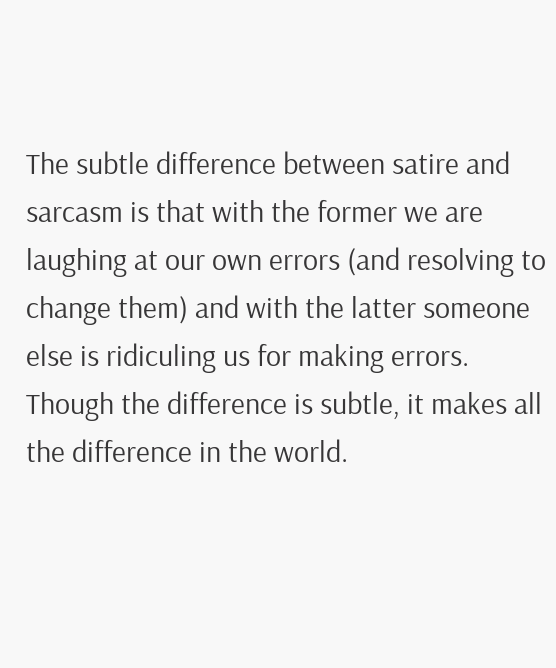The subtle difference between satire and sarcasm is that with the former we are laughing at our own errors (and resolving to change them) and with the latter someone else is ridiculing us for making errors.  Though the difference is subtle, it makes all the difference in the world.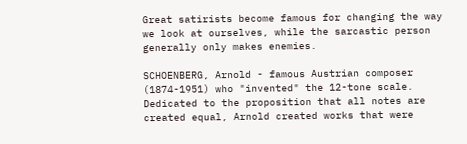Great satirists become famous for changing the way we look at ourselves, while the sarcastic person generally only makes enemies.

SCHOENBERG, Arnold - famous Austrian composer (1874-1951) who "invented" the 12-tone scale.  Dedicated to the proposition that all notes are created equal, Arnold created works that were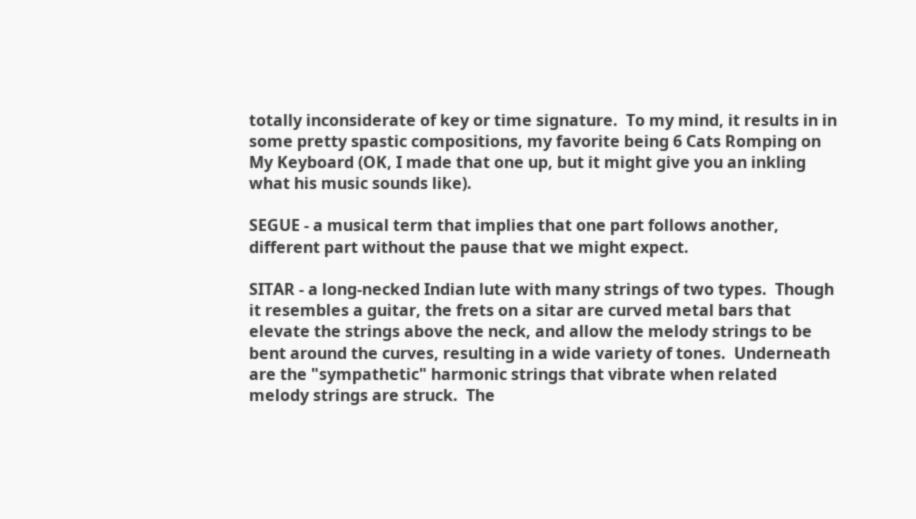totally inconsiderate of key or time signature.  To my mind, it results in in some pretty spastic compositions, my favorite being 6 Cats Romping on My Keyboard (OK, I made that one up, but it might give you an inkling what his music sounds like).

SEGUE - a musical term that implies that one part follows another, different part without the pause that we might expect.

SITAR - a long-necked Indian lute with many strings of two types.  Though it resembles a guitar, the frets on a sitar are curved metal bars that elevate the strings above the neck, and allow the melody strings to be bent around the curves, resulting in a wide variety of tones.  Underneath are the "sympathetic" harmonic strings that vibrate when related melody strings are struck.  The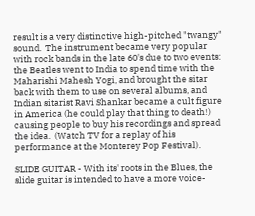result is a very distinctive high-pitched "twangy" sound.  The instrument became very popular with rock bands in the late 60's due to two events: the Beatles went to India to spend time with the Maharishi Mahesh Yogi, and brought the sitar back with them to use on several albums, and Indian sitarist Ravi Shankar became a cult figure in America (he could play that thing to death!) causing people to buy his recordings and spread the idea.  (Watch TV for a replay of his performance at the Monterey Pop Festival).

SLIDE GUITAR - With its' roots in the Blues, the slide guitar is intended to have a more voice-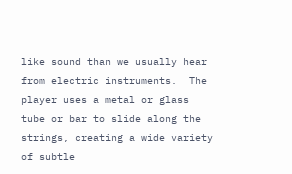like sound than we usually hear from electric instruments.  The player uses a metal or glass tube or bar to slide along the strings, creating a wide variety of subtle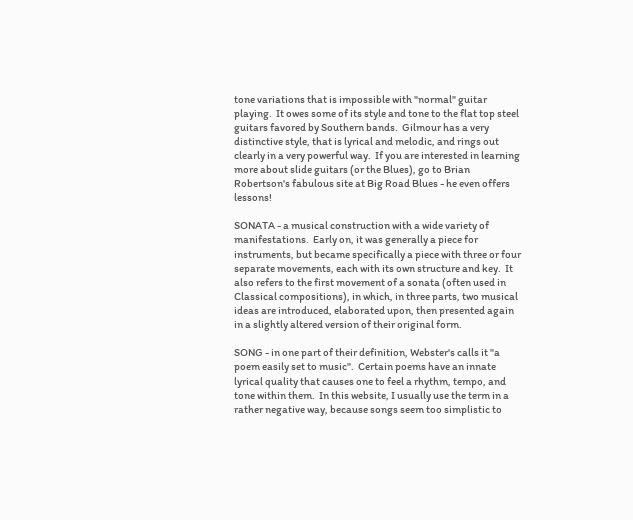tone variations that is impossible with "normal" guitar playing.  It owes some of its style and tone to the flat top steel guitars favored by Southern bands.  Gilmour has a very distinctive style, that is lyrical and melodic, and rings out clearly in a very powerful way.  If you are interested in learning more about slide guitars (or the Blues), go to Brian Robertson's fabulous site at Big Road Blues - he even offers lessons!

SONATA - a musical construction with a wide variety of manifestations.  Early on, it was generally a piece for instruments, but became specifically a piece with three or four separate movements, each with its own structure and key.  It also refers to the first movement of a sonata (often used in Classical compositions), in which, in three parts, two musical ideas are introduced, elaborated upon, then presented again in a slightly altered version of their original form.

SONG - in one part of their definition, Webster's calls it "a poem easily set to music".  Certain poems have an innate lyrical quality that causes one to feel a rhythm, tempo, and tone within them.  In this website, I usually use the term in a rather negative way, because songs seem too simplistic to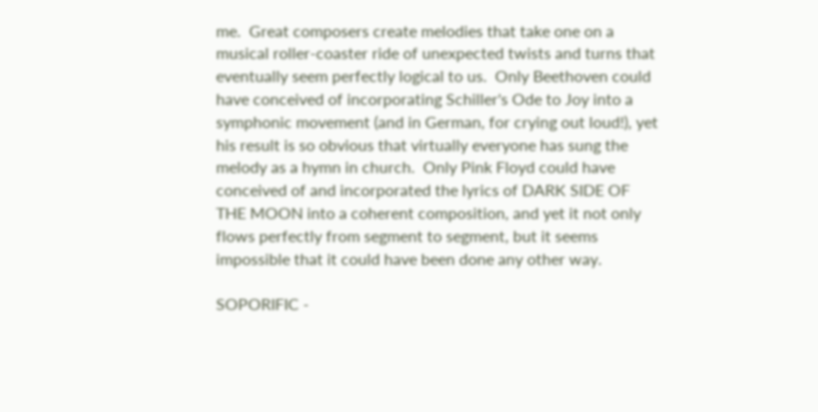me.  Great composers create melodies that take one on a musical roller-coaster ride of unexpected twists and turns that eventually seem perfectly logical to us.  Only Beethoven could have conceived of incorporating Schiller's Ode to Joy into a symphonic movement (and in German, for crying out loud!), yet his result is so obvious that virtually everyone has sung the melody as a hymn in church.  Only Pink Floyd could have conceived of and incorporated the lyrics of DARK SIDE OF THE MOON into a coherent composition, and yet it not only flows perfectly from segment to segment, but it seems impossible that it could have been done any other way.

SOPORIFIC -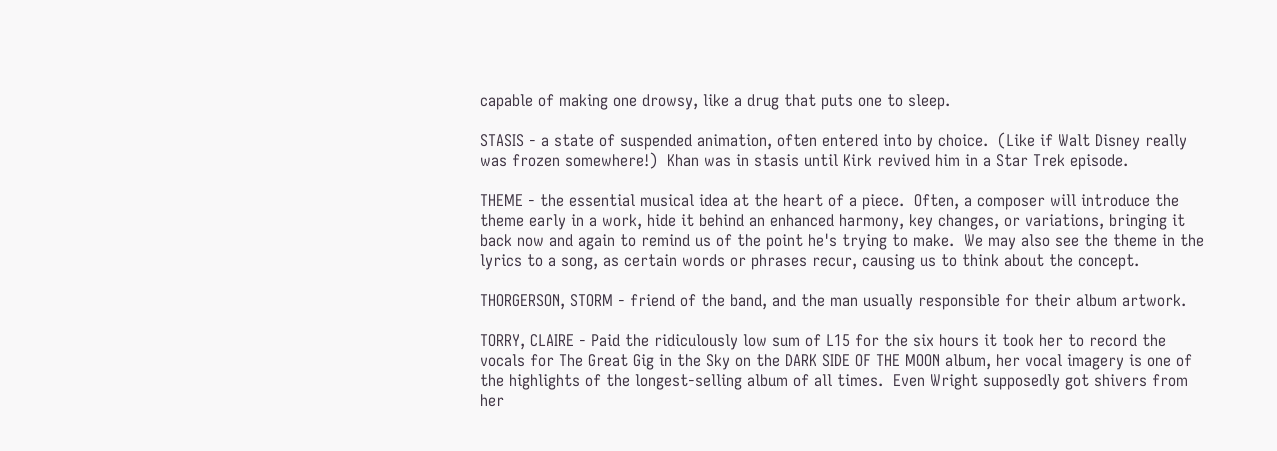capable of making one drowsy, like a drug that puts one to sleep.

STASIS - a state of suspended animation, often entered into by choice.  (Like if Walt Disney really was frozen somewhere!)  Khan was in stasis until Kirk revived him in a Star Trek episode.

THEME - the essential musical idea at the heart of a piece.  Often, a composer will introduce the theme early in a work, hide it behind an enhanced harmony, key changes, or variations, bringing it back now and again to remind us of the point he's trying to make.  We may also see the theme in the lyrics to a song, as certain words or phrases recur, causing us to think about the concept.

THORGERSON, STORM - friend of the band, and the man usually responsible for their album artwork.

TORRY, CLAIRE - Paid the ridiculously low sum of L15 for the six hours it took her to record the vocals for The Great Gig in the Sky on the DARK SIDE OF THE MOON album, her vocal imagery is one of the highlights of the longest-selling album of all times.  Even Wright supposedly got shivers from her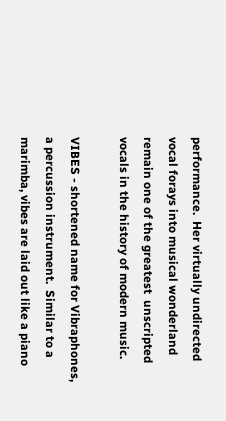performance.  Her virtually undirected vocal forays into musical wonderland remain one of the greatest  unscripted vocals in the history of modern music.

VIBES - shortened name for Vibraphones, a percussion instrument.  Similar to a marimba, vibes are laid out like a piano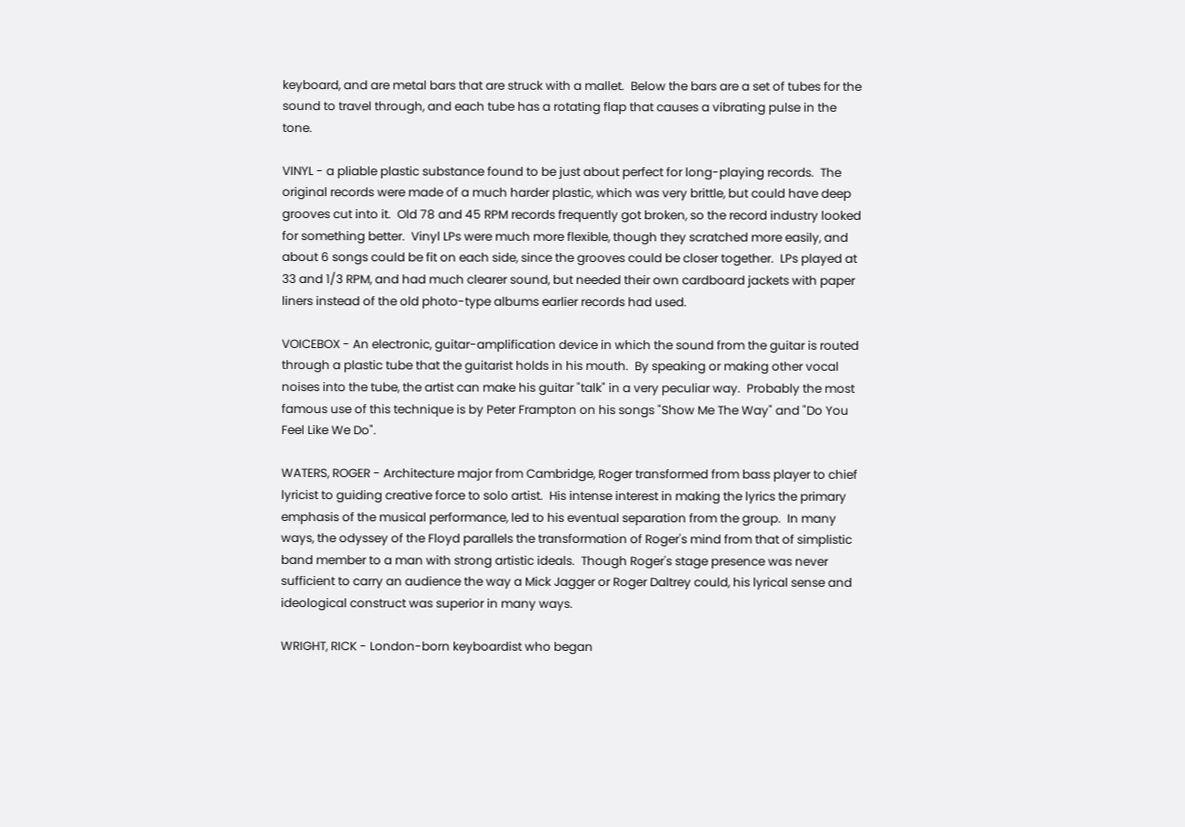keyboard, and are metal bars that are struck with a mallet.  Below the bars are a set of tubes for the sound to travel through, and each tube has a rotating flap that causes a vibrating pulse in the tone.

VINYL - a pliable plastic substance found to be just about perfect for long-playing records.  The original records were made of a much harder plastic, which was very brittle, but could have deep grooves cut into it.  Old 78 and 45 RPM records frequently got broken, so the record industry looked for something better.  Vinyl LPs were much more flexible, though they scratched more easily, and about 6 songs could be fit on each side, since the grooves could be closer together.  LPs played at 33 and 1/3 RPM, and had much clearer sound, but needed their own cardboard jackets with paper liners instead of the old photo-type albums earlier records had used.

VOICEBOX - An electronic, guitar-amplification device in which the sound from the guitar is routed through a plastic tube that the guitarist holds in his mouth.  By speaking or making other vocal noises into the tube, the artist can make his guitar "talk" in a very peculiar way.  Probably the most famous use of this technique is by Peter Frampton on his songs "Show Me The Way" and "Do You Feel Like We Do".

WATERS, ROGER - Architecture major from Cambridge, Roger transformed from bass player to chief lyricist to guiding creative force to solo artist.  His intense interest in making the lyrics the primary emphasis of the musical performance, led to his eventual separation from the group.  In many ways, the odyssey of the Floyd parallels the transformation of Roger's mind from that of simplistic band member to a man with strong artistic ideals.  Though Roger's stage presence was never sufficient to carry an audience the way a Mick Jagger or Roger Daltrey could, his lyrical sense and ideological construct was superior in many ways.

WRIGHT, RICK - London-born keyboardist who began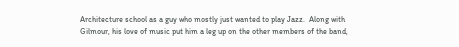Architecture school as a guy who mostly just wanted to play Jazz.  Along with Gilmour, his love of music put him a leg up on the other members of the band,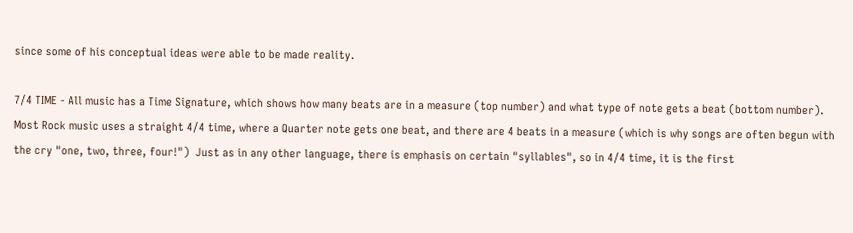since some of his conceptual ideas were able to be made reality.

7/4 TIME - All music has a Time Signature, which shows how many beats are in a measure (top number) and what type of note gets a beat (bottom number).  Most Rock music uses a straight 4/4 time, where a Quarter note gets one beat, and there are 4 beats in a measure (which is why songs are often begun with the cry "one, two, three, four!")  Just as in any other language, there is emphasis on certain "syllables", so in 4/4 time, it is the first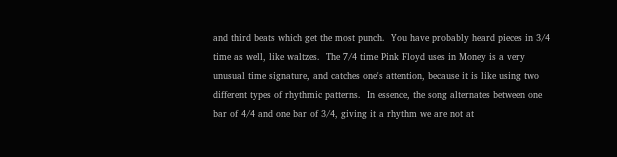and third beats which get the most punch.  You have probably heard pieces in 3/4 time as well, like waltzes.  The 7/4 time Pink Floyd uses in Money is a very unusual time signature, and catches one's attention, because it is like using two different types of rhythmic patterns.  In essence, the song alternates between one bar of 4/4 and one bar of 3/4, giving it a rhythm we are not at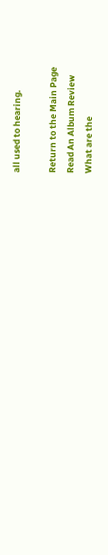all used to hearing.

Return to the Main Page
Read An Album Review
What are the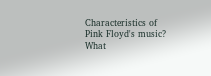Characteristics of Pink Floyd's music?
What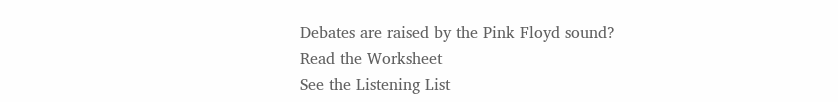Debates are raised by the Pink Floyd sound?
Read the Worksheet
See the Listening List